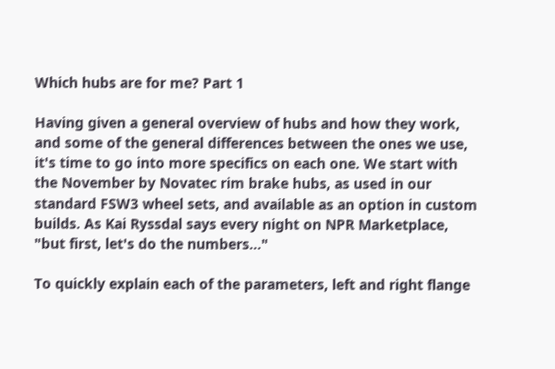Which hubs are for me? Part 1

Having given a general overview of hubs and how they work, and some of the general differences between the ones we use, it's time to go into more specifics on each one. We start with the November by Novatec rim brake hubs, as used in our standard FSW3 wheel sets, and available as an option in custom builds. As Kai Ryssdal says every night on NPR Marketplace, "but first, let's do the numbers..."

To quickly explain each of the parameters, left and right flange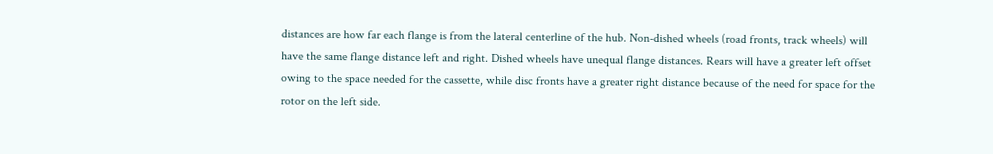distances are how far each flange is from the lateral centerline of the hub. Non-dished wheels (road fronts, track wheels) will have the same flange distance left and right. Dished wheels have unequal flange distances. Rears will have a greater left offset owing to the space needed for the cassette, while disc fronts have a greater right distance because of the need for space for the rotor on the left side.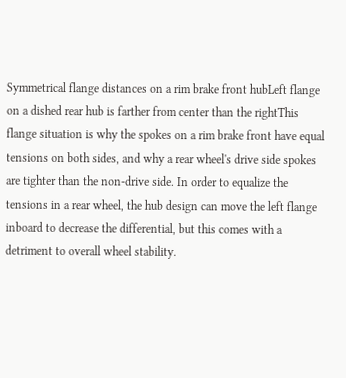Symmetrical flange distances on a rim brake front hubLeft flange on a dished rear hub is farther from center than the rightThis flange situation is why the spokes on a rim brake front have equal tensions on both sides, and why a rear wheel's drive side spokes are tighter than the non-drive side. In order to equalize the tensions in a rear wheel, the hub design can move the left flange inboard to decrease the differential, but this comes with a detriment to overall wheel stability.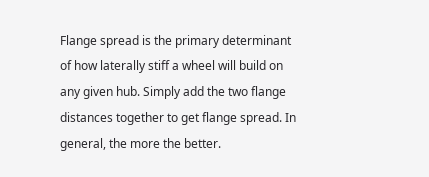Flange spread is the primary determinant of how laterally stiff a wheel will build on any given hub. Simply add the two flange distances together to get flange spread. In general, the more the better.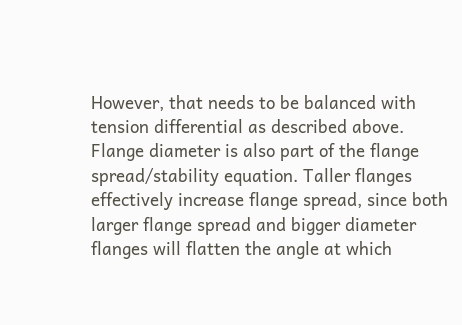However, that needs to be balanced with tension differential as described above. Flange diameter is also part of the flange spread/stability equation. Taller flanges effectively increase flange spread, since both larger flange spread and bigger diameter flanges will flatten the angle at which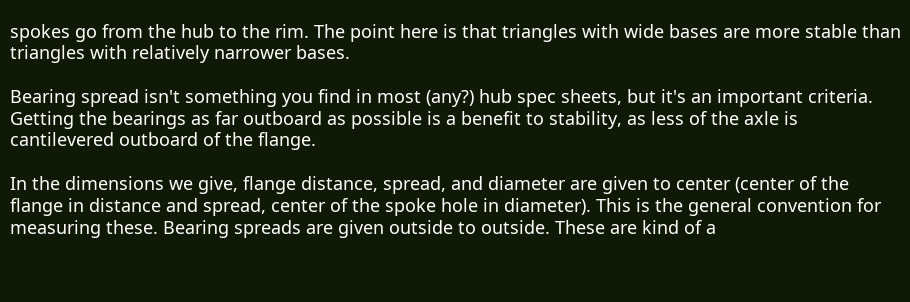spokes go from the hub to the rim. The point here is that triangles with wide bases are more stable than triangles with relatively narrower bases.

Bearing spread isn't something you find in most (any?) hub spec sheets, but it's an important criteria. Getting the bearings as far outboard as possible is a benefit to stability, as less of the axle is cantilevered outboard of the flange.

In the dimensions we give, flange distance, spread, and diameter are given to center (center of the flange in distance and spread, center of the spoke hole in diameter). This is the general convention for measuring these. Bearing spreads are given outside to outside. These are kind of a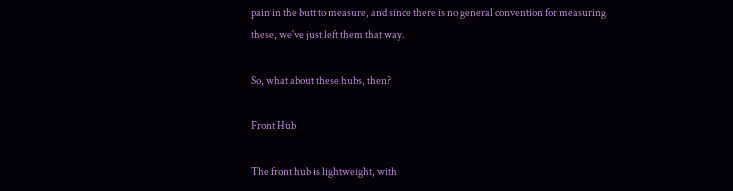pain in the butt to measure, and since there is no general convention for measuring these, we've just left them that way.

So, what about these hubs, then?

Front Hub

The front hub is lightweight, with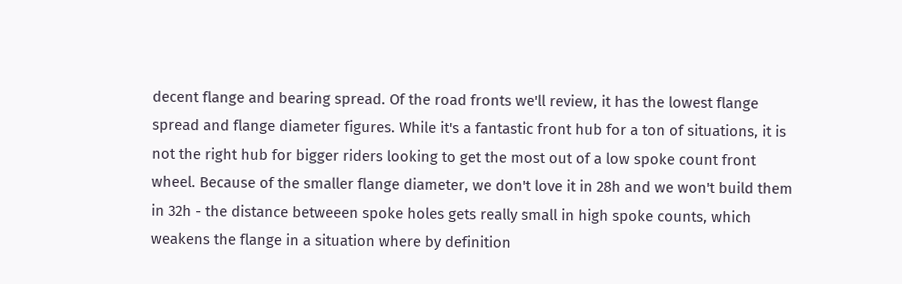decent flange and bearing spread. Of the road fronts we'll review, it has the lowest flange spread and flange diameter figures. While it's a fantastic front hub for a ton of situations, it is not the right hub for bigger riders looking to get the most out of a low spoke count front wheel. Because of the smaller flange diameter, we don't love it in 28h and we won't build them in 32h - the distance betweeen spoke holes gets really small in high spoke counts, which weakens the flange in a situation where by definition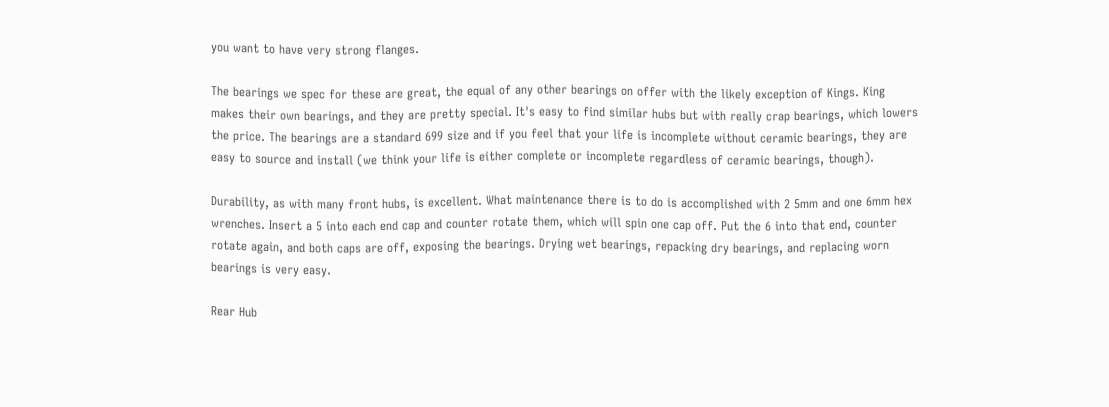you want to have very strong flanges.

The bearings we spec for these are great, the equal of any other bearings on offer with the likely exception of Kings. King makes their own bearings, and they are pretty special. It's easy to find similar hubs but with really crap bearings, which lowers the price. The bearings are a standard 699 size and if you feel that your life is incomplete without ceramic bearings, they are easy to source and install (we think your life is either complete or incomplete regardless of ceramic bearings, though).

Durability, as with many front hubs, is excellent. What maintenance there is to do is accomplished with 2 5mm and one 6mm hex wrenches. Insert a 5 into each end cap and counter rotate them, which will spin one cap off. Put the 6 into that end, counter rotate again, and both caps are off, exposing the bearings. Drying wet bearings, repacking dry bearings, and replacing worn bearings is very easy.

Rear Hub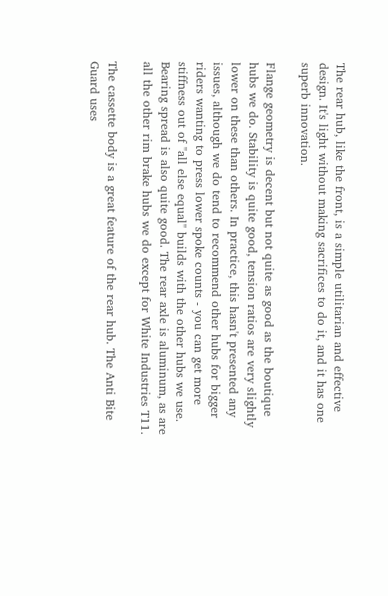The rear hub, like the front, is a simple utilitarian and effective design. It's light without making sacrifices to do it, and it has one superb innovation.

Flange geometry is decent but not quite as good as the boutique hubs we do. Stability is quite good, tension ratios are very slightly lower on these than others. In practice, this hasn't presented any issues, although we do tend to recommend other hubs for bigger riders wanting to press lower spoke counts - you can get more stiffness out of "all else equal" builds with the other hubs we use. Bearing spread is also quite good. The rear axle is aluminum, as are all the other rim brake hubs we do except for White Industries T11.

The cassette body is a great feature of the rear hub. The Anti Bite Guard uses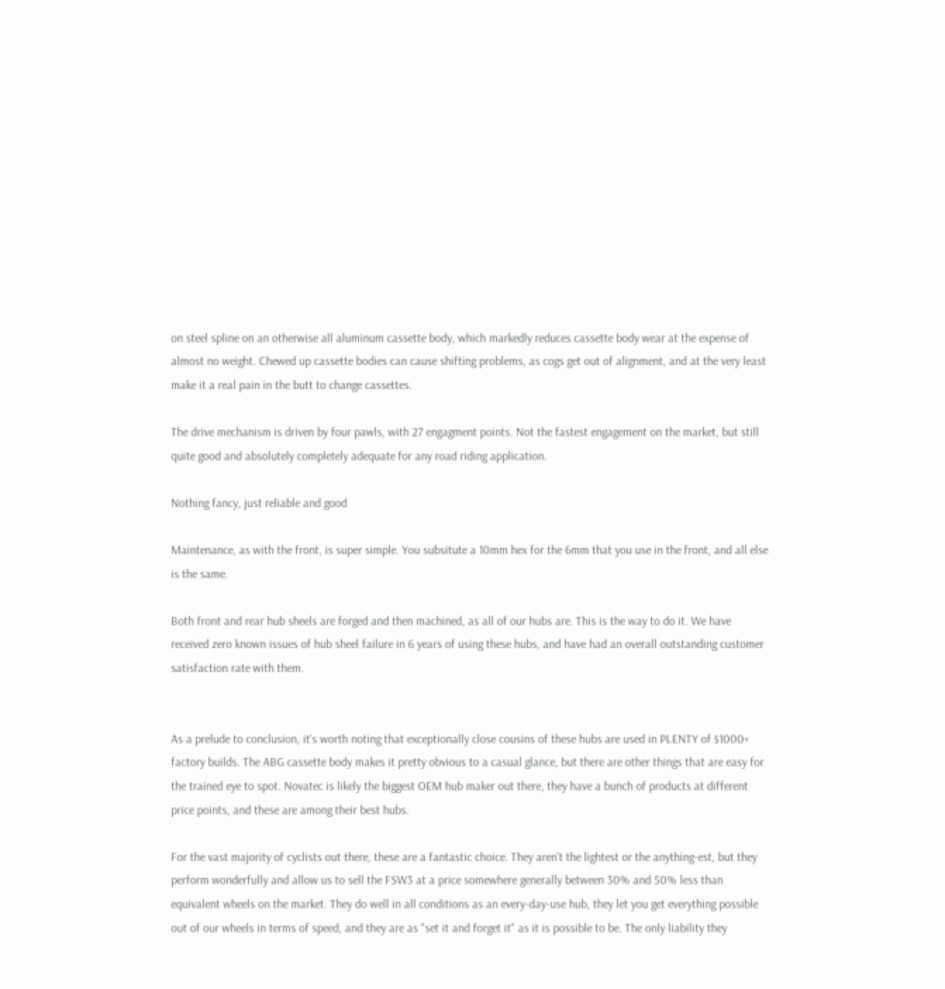on steel spline on an otherwise all aluminum cassette body, which markedly reduces cassette body wear at the expense of almost no weight. Chewed up cassette bodies can cause shifting problems, as cogs get out of alignment, and at the very least make it a real pain in the butt to change cassettes.

The drive mechanism is driven by four pawls, with 27 engagment points. Not the fastest engagement on the market, but still quite good and absolutely completely adequate for any road riding application.

Nothing fancy, just reliable and good

Maintenance, as with the front, is super simple. You subsitute a 10mm hex for the 6mm that you use in the front, and all else is the same.

Both front and rear hub sheels are forged and then machined, as all of our hubs are. This is the way to do it. We have received zero known issues of hub sheel failure in 6 years of using these hubs, and have had an overall outstanding customer satisfaction rate with them.


As a prelude to conclusion, it's worth noting that exceptionally close cousins of these hubs are used in PLENTY of $1000+ factory builds. The ABG cassette body makes it pretty obvious to a casual glance, but there are other things that are easy for the trained eye to spot. Novatec is likely the biggest OEM hub maker out there, they have a bunch of products at different price points, and these are among their best hubs.

For the vast majority of cyclists out there, these are a fantastic choice. They aren't the lightest or the anything-est, but they perform wonderfully and allow us to sell the FSW3 at a price somewhere generally between 30% and 50% less than equivalent wheels on the market. They do well in all conditions as an every-day-use hub, they let you get everything possible out of our wheels in terms of speed, and they are as "set it and forget it" as it is possible to be. The only liability they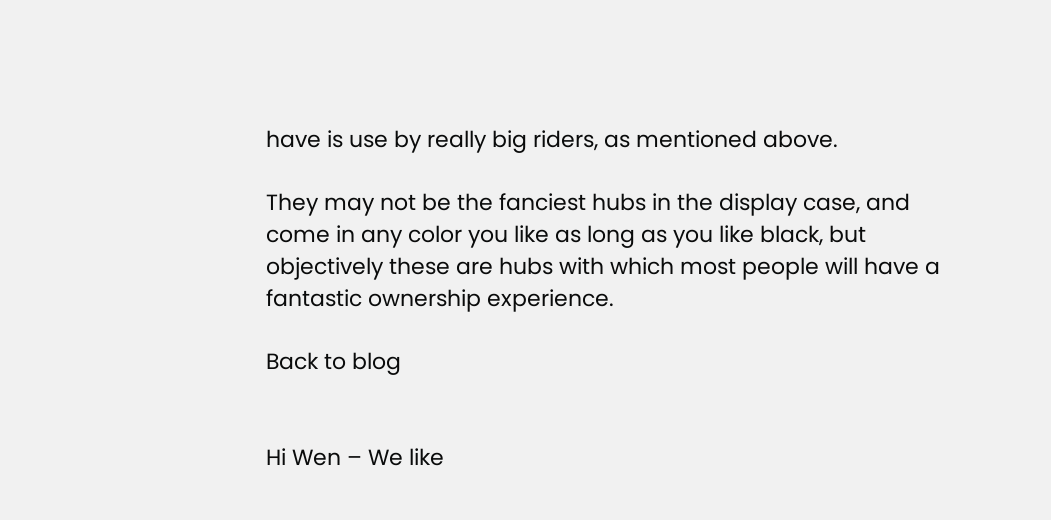have is use by really big riders, as mentioned above.

They may not be the fanciest hubs in the display case, and come in any color you like as long as you like black, but objectively these are hubs with which most people will have a fantastic ownership experience.

Back to blog


Hi Wen – We like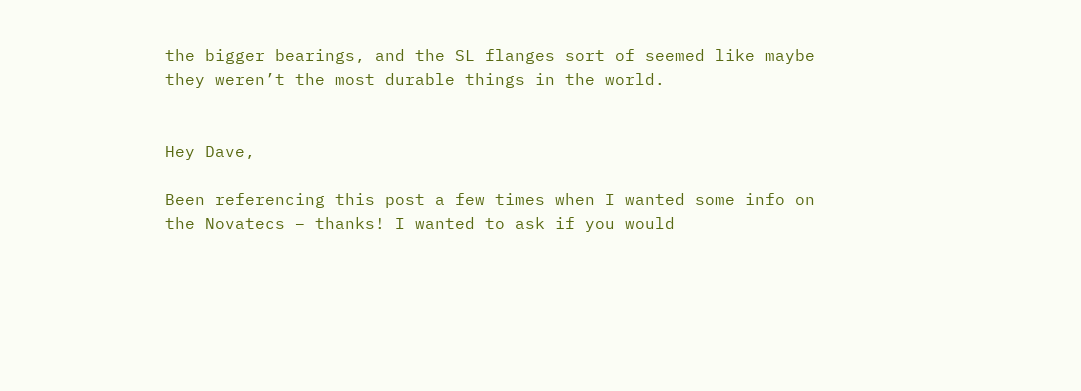the bigger bearings, and the SL flanges sort of seemed like maybe they weren’t the most durable things in the world.


Hey Dave,

Been referencing this post a few times when I wanted some info on the Novatecs – thanks! I wanted to ask if you would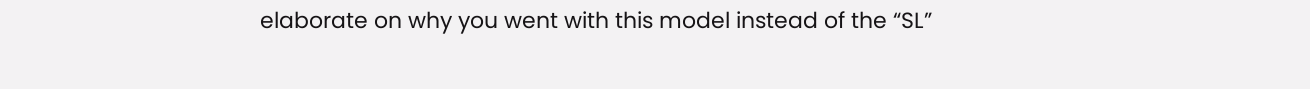elaborate on why you went with this model instead of the “SL”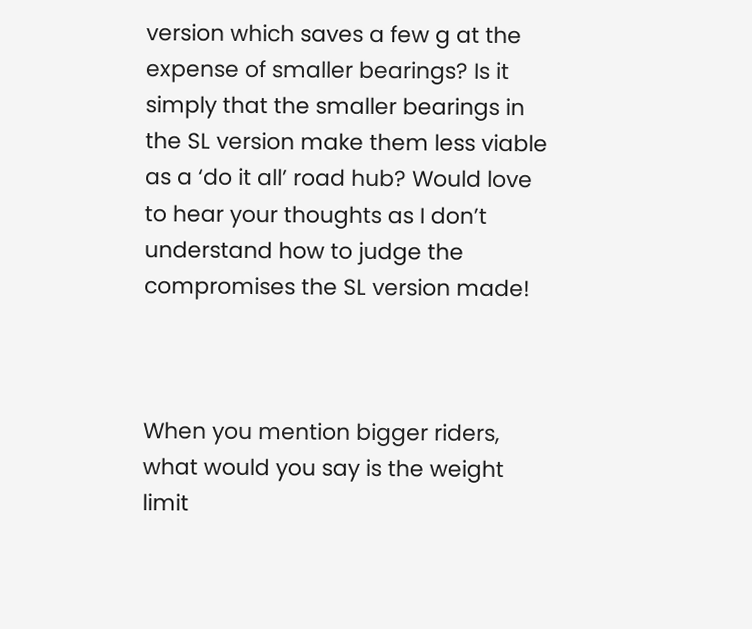version which saves a few g at the expense of smaller bearings? Is it simply that the smaller bearings in the SL version make them less viable as a ‘do it all’ road hub? Would love to hear your thoughts as I don’t understand how to judge the compromises the SL version made!



When you mention bigger riders, what would you say is the weight limit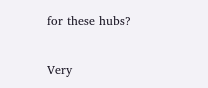for these hubs?


Very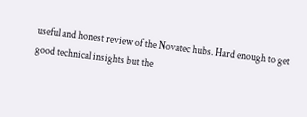useful and honest review of the Novatec hubs. Hard enough to get good technical insights but the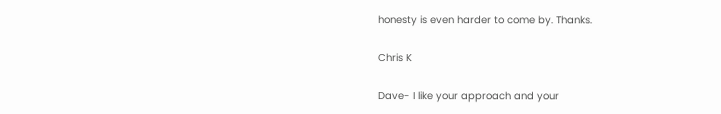honesty is even harder to come by. Thanks.

Chris K

Dave- I like your approach and your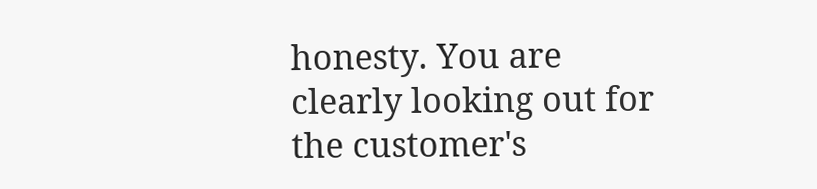honesty. You are clearly looking out for the customer's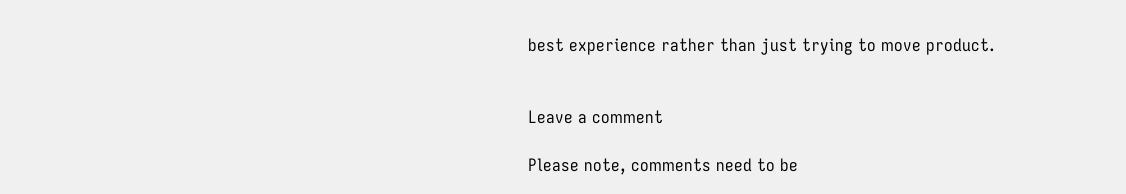best experience rather than just trying to move product.


Leave a comment

Please note, comments need to be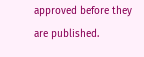approved before they are published.